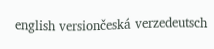english versiončeská verzedeutsch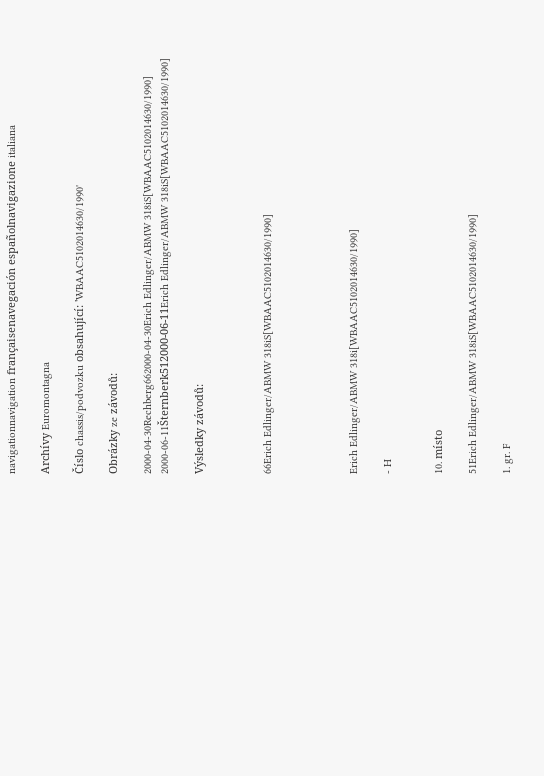navigationnavigation françaisenavegación españolnavigazione italiana

Archívy Euromontagna

Číslo chassis/podvozku obsahující: 'WBAAC5102014630/1990'

Obrázky ze závodů:

2000-04-30Rechberg662000-04-30Erich Edlinger/ABMW 318iS[WBAAC5102014630/1990]
2000-06-11Šternberk512000-06-11Erich Edlinger/ABMW 318iS[WBAAC5102014630/1990]

Výsledky závodů:



66Erich Edlinger/ABMW 318iS[WBAAC5102014630/1990]




Erich Edlinger/ABMW 318i[WBAAC5102014630/1990]

- H


10. místo

51Erich Edlinger/ABMW 318iS[WBAAC5102014630/1990]

1. gr. F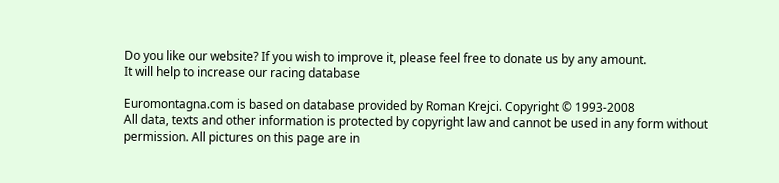Do you like our website? If you wish to improve it, please feel free to donate us by any amount.
It will help to increase our racing database

Euromontagna.com is based on database provided by Roman Krejci. Copyright © 1993-2008
All data, texts and other information is protected by copyright law and cannot be used in any form without permission. All pictures on this page are in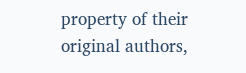property of their original authors,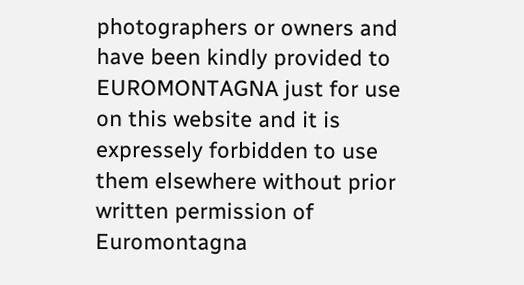photographers or owners and have been kindly provided to EUROMONTAGNA just for use on this website and it is expressely forbidden to use them elsewhere without prior written permission of Euromontagna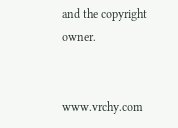and the copyright owner.


www.vrchy.com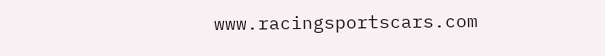www.racingsportscars.com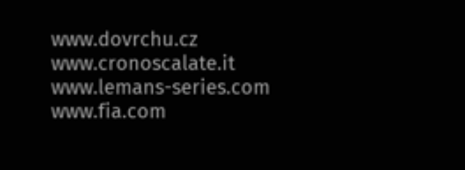www.dovrchu.cz  www.cronoscalate.it  www.lemans-series.com  www.fia.com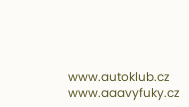www.autoklub.cz  www.aaavyfuky.cz